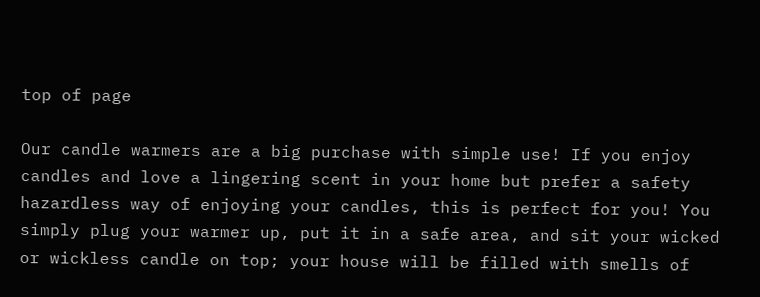top of page

Our candle warmers are a big purchase with simple use! If you enjoy candles and love a lingering scent in your home but prefer a safety hazardless way of enjoying your candles, this is perfect for you! You simply plug your warmer up, put it in a safe area, and sit your wicked or wickless candle on top; your house will be filled with smells of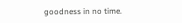goodness in no time.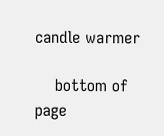candle warmer

    bottom of page